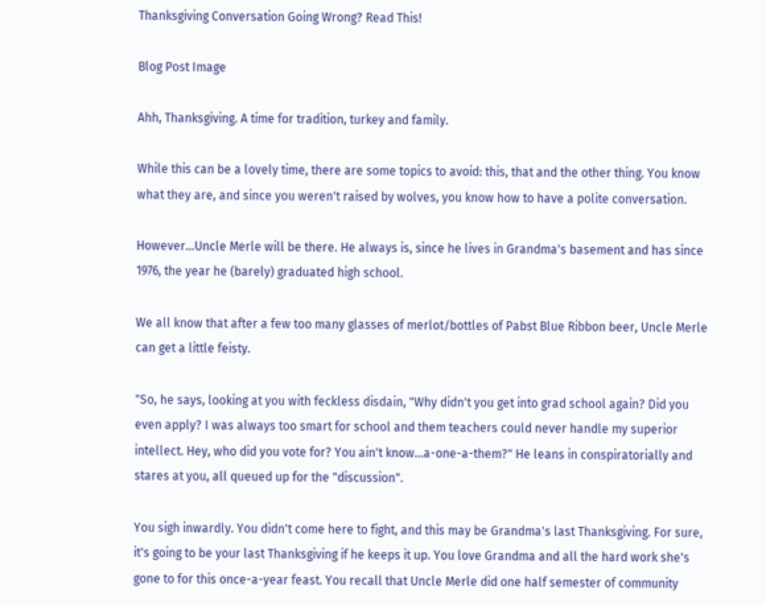Thanksgiving Conversation Going Wrong? Read This!

Blog Post Image

Ahh, Thanksgiving. A time for tradition, turkey and family.

While this can be a lovely time, there are some topics to avoid: this, that and the other thing. You know what they are, and since you weren't raised by wolves, you know how to have a polite conversation.

However...Uncle Merle will be there. He always is, since he lives in Grandma's basement and has since 1976, the year he (barely) graduated high school.

We all know that after a few too many glasses of merlot/bottles of Pabst Blue Ribbon beer, Uncle Merle can get a little feisty.

"So, he says, looking at you with feckless disdain, "Why didn't you get into grad school again? Did you even apply? I was always too smart for school and them teachers could never handle my superior intellect. Hey, who did you vote for? You ain't know...a-one-a-them?" He leans in conspiratorially and stares at you, all queued up for the "discussion".

You sigh inwardly. You didn't come here to fight, and this may be Grandma's last Thanksgiving. For sure, it's going to be your last Thanksgiving if he keeps it up. You love Grandma and all the hard work she's gone to for this once-a-year feast. You recall that Uncle Merle did one half semester of community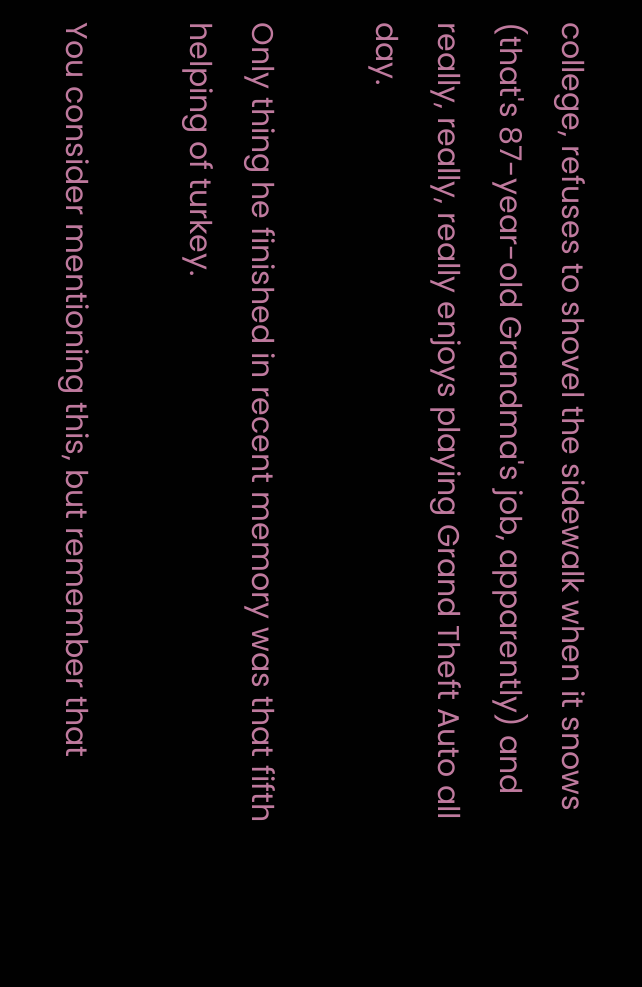college, refuses to shovel the sidewalk when it snows (that's 87-year-old Grandma's job, apparently) and really, really, really enjoys playing Grand Theft Auto all day.

Only thing he finished in recent memory was that fifth helping of turkey.

You consider mentioning this, but remember that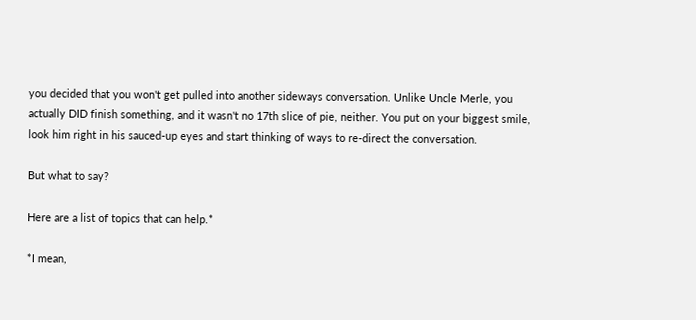you decided that you won't get pulled into another sideways conversation. Unlike Uncle Merle, you actually DID finish something, and it wasn't no 17th slice of pie, neither. You put on your biggest smile, look him right in his sauced-up eyes and start thinking of ways to re-direct the conversation.

But what to say?

Here are a list of topics that can help.*

*I mean,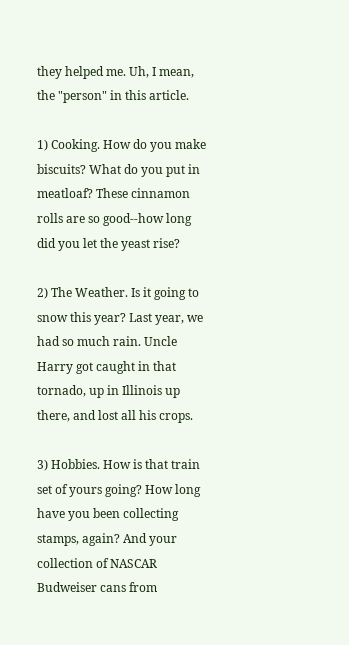they helped me. Uh, I mean, the "person" in this article.

1) Cooking. How do you make biscuits? What do you put in meatloaf? These cinnamon rolls are so good--how long did you let the yeast rise?

2) The Weather. Is it going to snow this year? Last year, we had so much rain. Uncle Harry got caught in that tornado, up in Illinois up there, and lost all his crops.

3) Hobbies. How is that train set of yours going? How long have you been collecting stamps, again? And your collection of NASCAR Budweiser cans from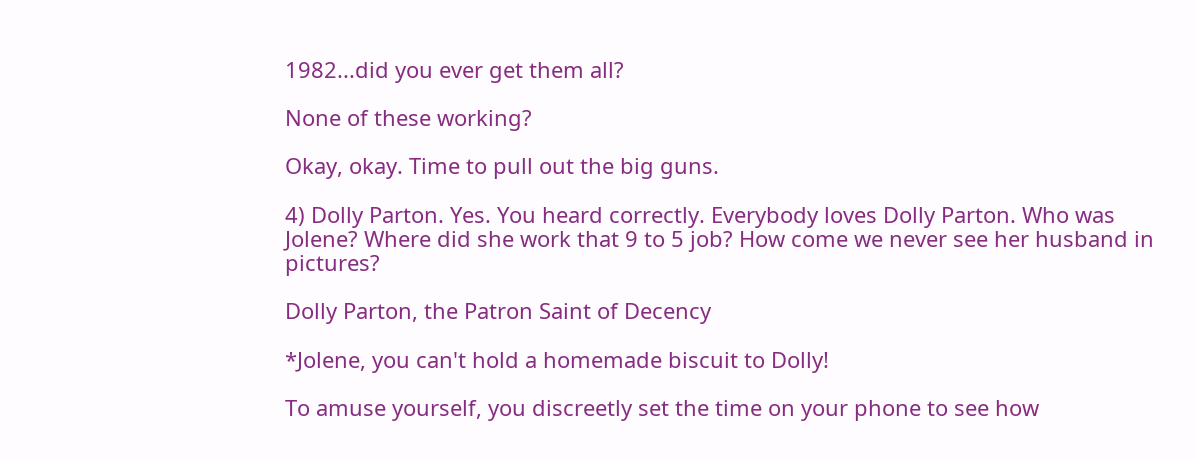1982...did you ever get them all?

None of these working?

Okay, okay. Time to pull out the big guns.

4) Dolly Parton. Yes. You heard correctly. Everybody loves Dolly Parton. Who was Jolene? Where did she work that 9 to 5 job? How come we never see her husband in pictures?

Dolly Parton, the Patron Saint of Decency

*Jolene, you can't hold a homemade biscuit to Dolly!

To amuse yourself, you discreetly set the time on your phone to see how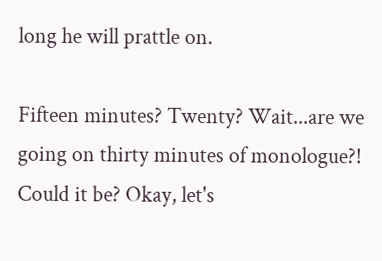long he will prattle on.

Fifteen minutes? Twenty? Wait...are we going on thirty minutes of monologue?! Could it be? Okay, let's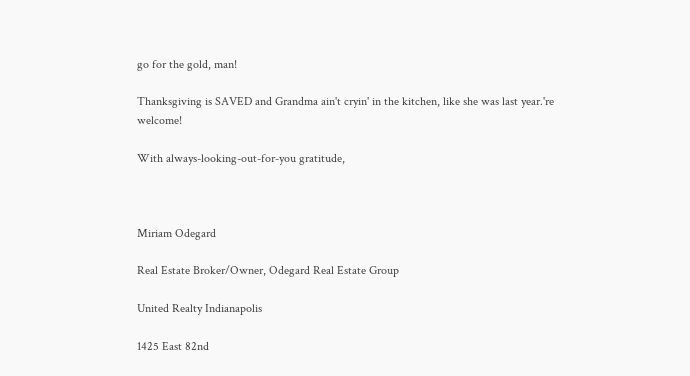go for the gold, man!

Thanksgiving is SAVED and Grandma ain't cryin' in the kitchen, like she was last year.'re welcome!

With always-looking-out-for-you gratitude,



Miriam Odegard

Real Estate Broker/Owner, Odegard Real Estate Group

United Realty Indianapolis

1425 East 82nd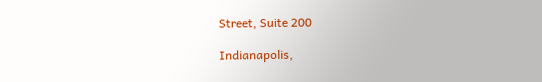Street, Suite 200

Indianapolis,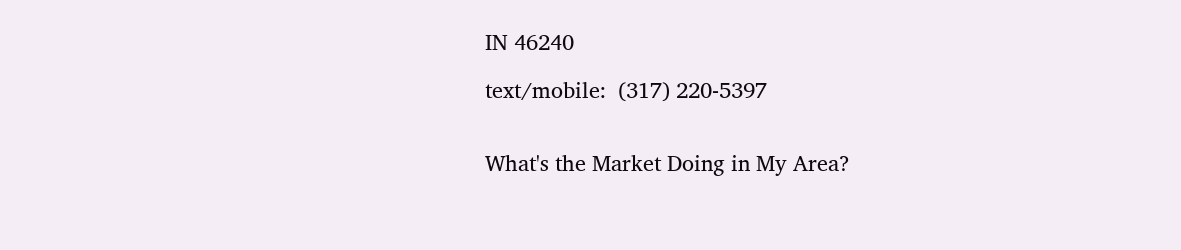IN 46240

text/mobile:  (317) 220-5397


What's the Market Doing in My Area?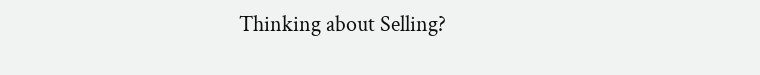Thinking about Selling?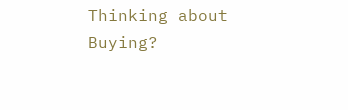Thinking about Buying?